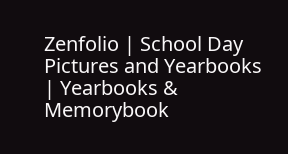Zenfolio | School Day Pictures and Yearbooks | Yearbooks & Memorybook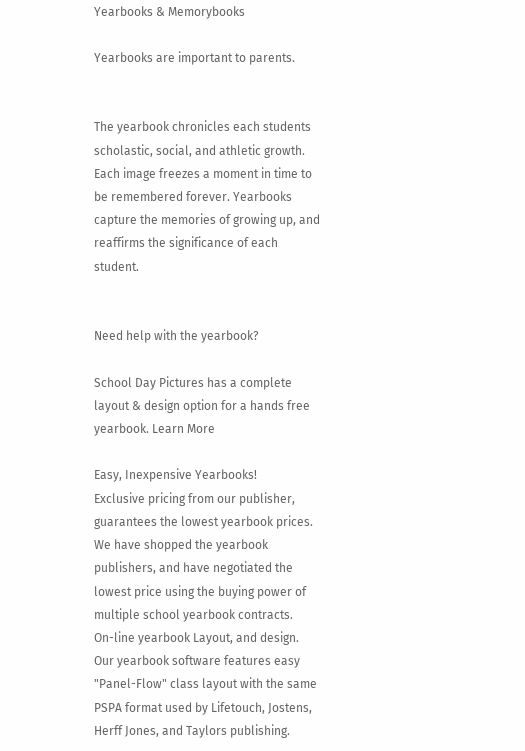Yearbooks & Memorybooks

Yearbooks are important to parents.


The yearbook chronicles each students scholastic, social, and athletic growth. Each image freezes a moment in time to be remembered forever. Yearbooks capture the memories of growing up, and reaffirms the significance of each student.


Need help with the yearbook?

School Day Pictures has a complete layout & design option for a hands free yearbook. Learn More

Easy, Inexpensive Yearbooks!
Exclusive pricing from our publisher, guarantees the lowest yearbook prices.  We have shopped the yearbook publishers, and have negotiated the lowest price using the buying power of multiple school yearbook contracts.
On-line yearbook Layout, and design. Our yearbook software features easy "Panel-Flow" class layout with the same PSPA format used by Lifetouch, Jostens, Herff Jones, and Taylors publishing.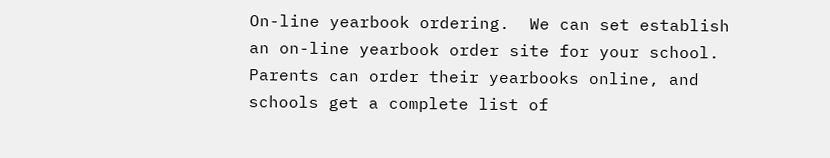On-line yearbook ordering.  We can set establish an on-line yearbook order site for your school.  Parents can order their yearbooks online, and schools get a complete list of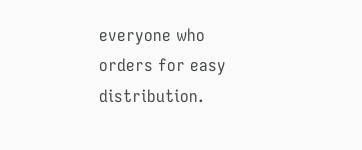everyone who orders for easy distribution.